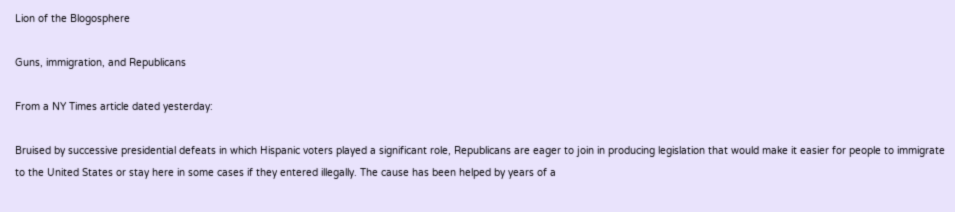Lion of the Blogosphere

Guns, immigration, and Republicans

From a NY Times article dated yesterday:

Bruised by successive presidential defeats in which Hispanic voters played a significant role, Republicans are eager to join in producing legislation that would make it easier for people to immigrate to the United States or stay here in some cases if they entered illegally. The cause has been helped by years of a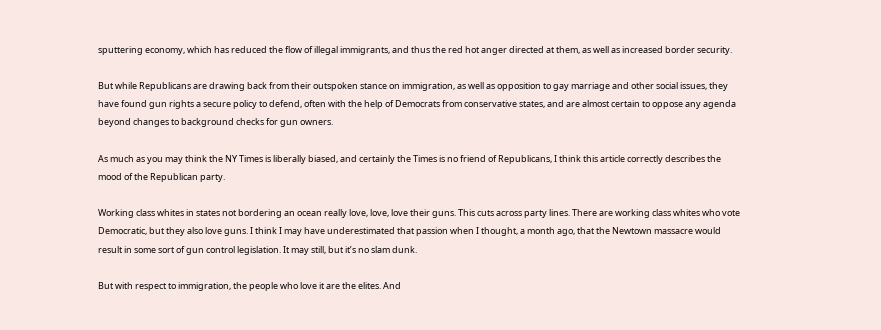sputtering economy, which has reduced the flow of illegal immigrants, and thus the red hot anger directed at them, as well as increased border security.

But while Republicans are drawing back from their outspoken stance on immigration, as well as opposition to gay marriage and other social issues, they have found gun rights a secure policy to defend, often with the help of Democrats from conservative states, and are almost certain to oppose any agenda beyond changes to background checks for gun owners.

As much as you may think the NY Times is liberally biased, and certainly the Times is no friend of Republicans, I think this article correctly describes the mood of the Republican party.

Working class whites in states not bordering an ocean really love, love, love their guns. This cuts across party lines. There are working class whites who vote Democratic, but they also love guns. I think I may have underestimated that passion when I thought, a month ago, that the Newtown massacre would result in some sort of gun control legislation. It may still, but it’s no slam dunk.

But with respect to immigration, the people who love it are the elites. And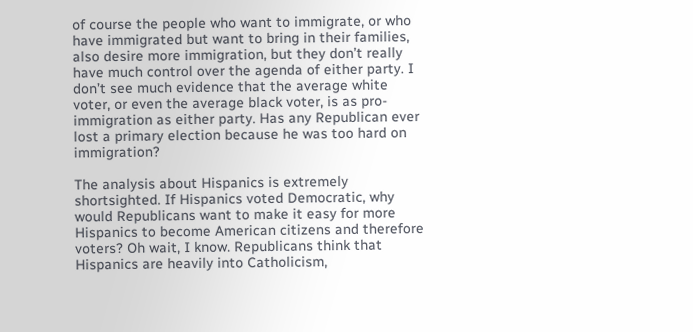of course the people who want to immigrate, or who have immigrated but want to bring in their families, also desire more immigration, but they don’t really have much control over the agenda of either party. I don’t see much evidence that the average white voter, or even the average black voter, is as pro-immigration as either party. Has any Republican ever lost a primary election because he was too hard on immigration?

The analysis about Hispanics is extremely shortsighted. If Hispanics voted Democratic, why would Republicans want to make it easy for more Hispanics to become American citizens and therefore voters? Oh wait, I know. Republicans think that Hispanics are heavily into Catholicism,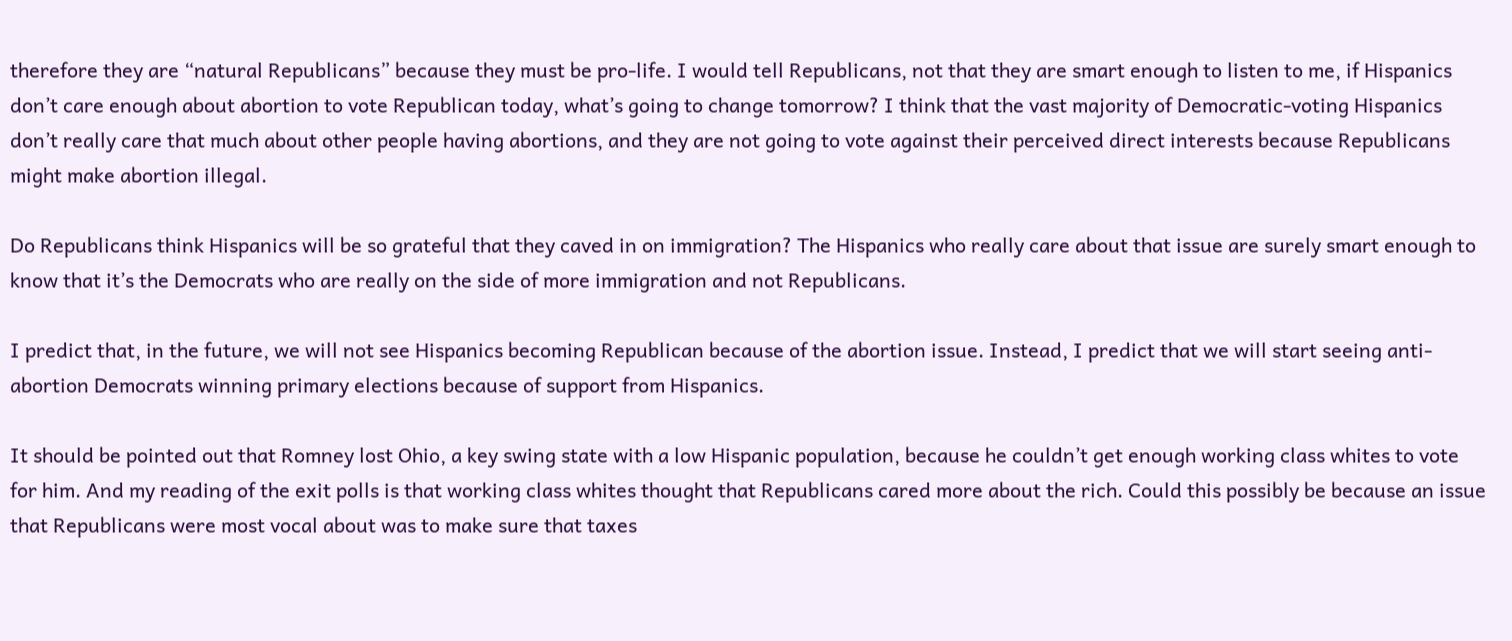therefore they are “natural Republicans” because they must be pro-life. I would tell Republicans, not that they are smart enough to listen to me, if Hispanics don’t care enough about abortion to vote Republican today, what’s going to change tomorrow? I think that the vast majority of Democratic-voting Hispanics don’t really care that much about other people having abortions, and they are not going to vote against their perceived direct interests because Republicans might make abortion illegal.

Do Republicans think Hispanics will be so grateful that they caved in on immigration? The Hispanics who really care about that issue are surely smart enough to know that it’s the Democrats who are really on the side of more immigration and not Republicans.

I predict that, in the future, we will not see Hispanics becoming Republican because of the abortion issue. Instead, I predict that we will start seeing anti-abortion Democrats winning primary elections because of support from Hispanics.

It should be pointed out that Romney lost Ohio, a key swing state with a low Hispanic population, because he couldn’t get enough working class whites to vote for him. And my reading of the exit polls is that working class whites thought that Republicans cared more about the rich. Could this possibly be because an issue that Republicans were most vocal about was to make sure that taxes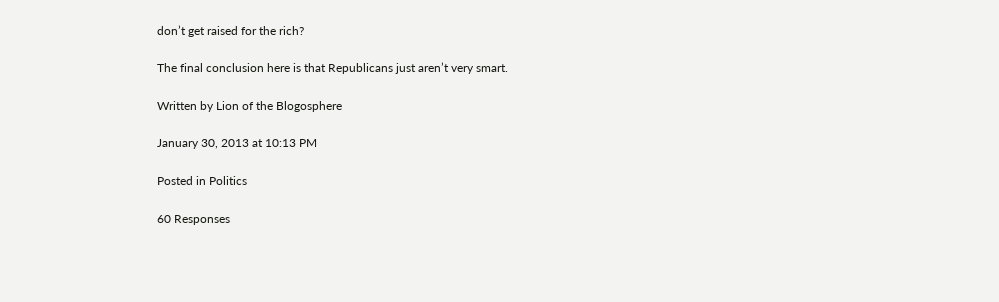don’t get raised for the rich?

The final conclusion here is that Republicans just aren’t very smart.

Written by Lion of the Blogosphere

January 30, 2013 at 10:13 PM

Posted in Politics

60 Responses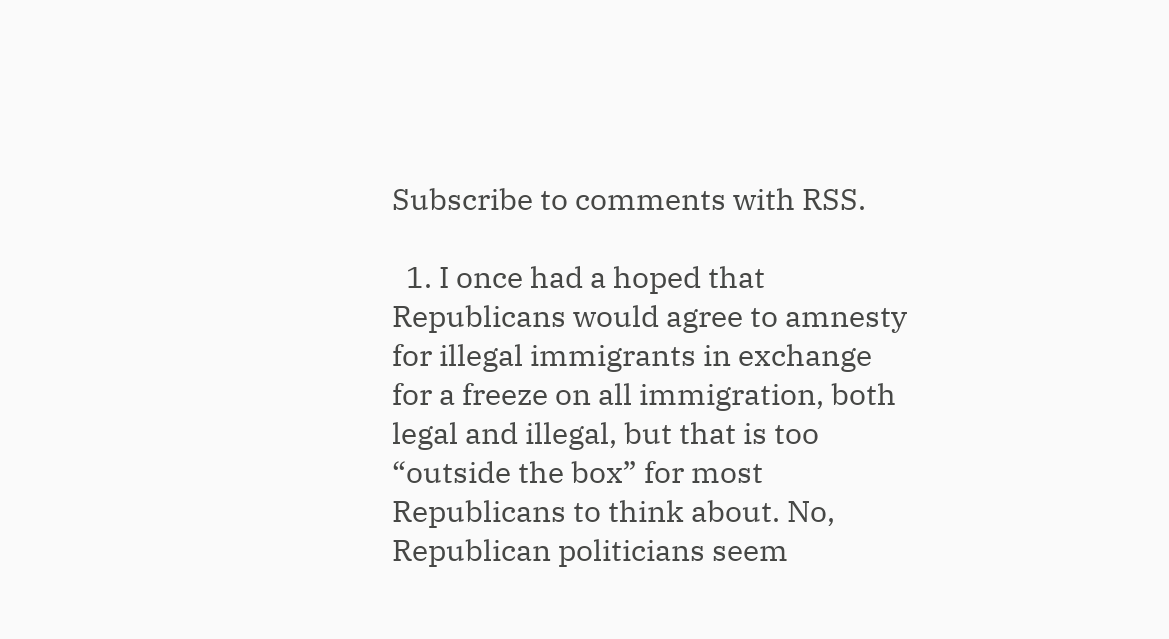Subscribe to comments with RSS.

  1. I once had a hoped that Republicans would agree to amnesty for illegal immigrants in exchange for a freeze on all immigration, both legal and illegal, but that is too “outside the box” for most Republicans to think about. No, Republican politicians seem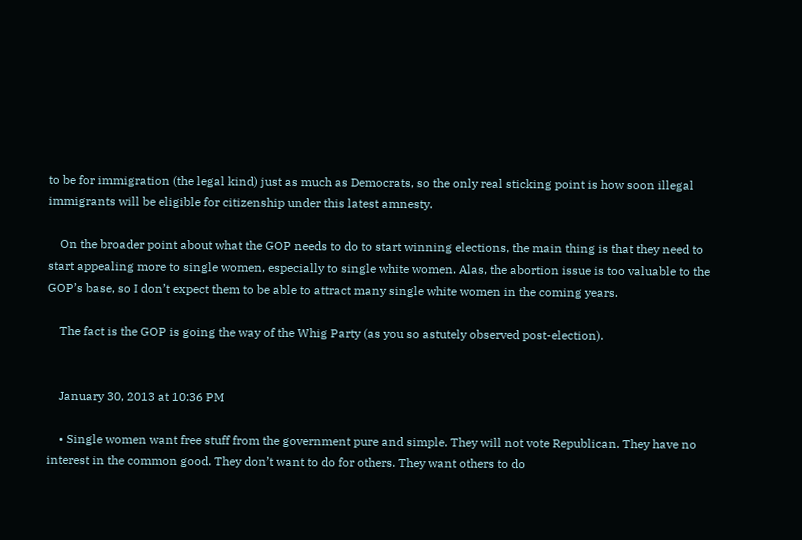to be for immigration (the legal kind) just as much as Democrats, so the only real sticking point is how soon illegal immigrants will be eligible for citizenship under this latest amnesty.

    On the broader point about what the GOP needs to do to start winning elections, the main thing is that they need to start appealing more to single women, especially to single white women. Alas, the abortion issue is too valuable to the GOP’s base, so I don’t expect them to be able to attract many single white women in the coming years.

    The fact is the GOP is going the way of the Whig Party (as you so astutely observed post-election).


    January 30, 2013 at 10:36 PM

    • Single women want free stuff from the government pure and simple. They will not vote Republican. They have no interest in the common good. They don’t want to do for others. They want others to do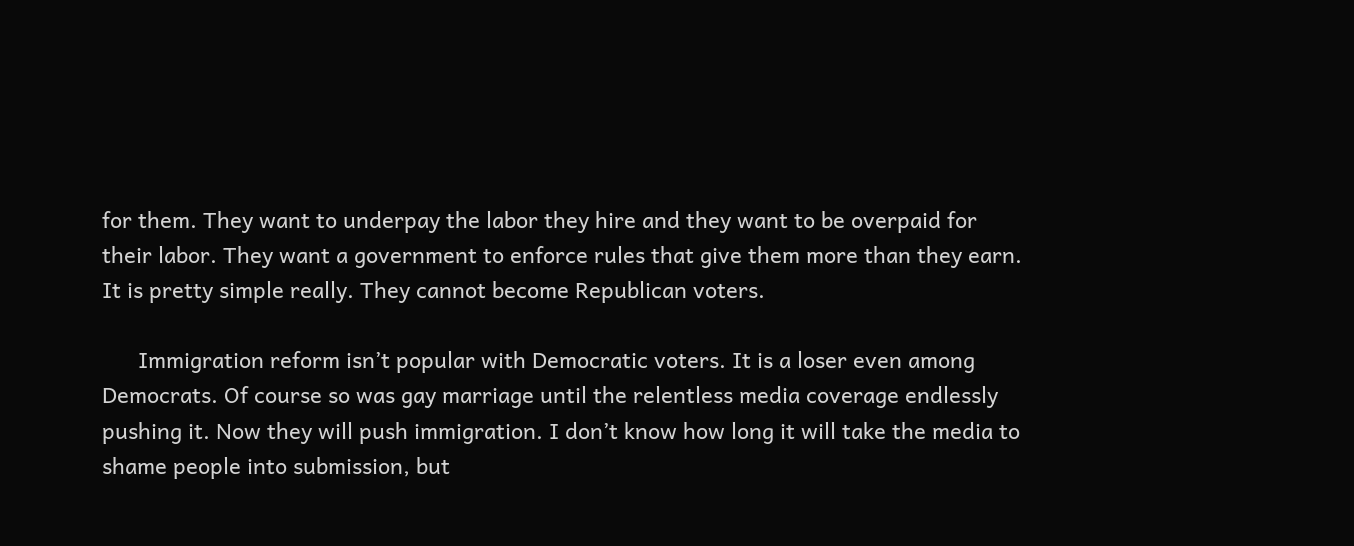for them. They want to underpay the labor they hire and they want to be overpaid for their labor. They want a government to enforce rules that give them more than they earn. It is pretty simple really. They cannot become Republican voters.

      Immigration reform isn’t popular with Democratic voters. It is a loser even among Democrats. Of course so was gay marriage until the relentless media coverage endlessly pushing it. Now they will push immigration. I don’t know how long it will take the media to shame people into submission, but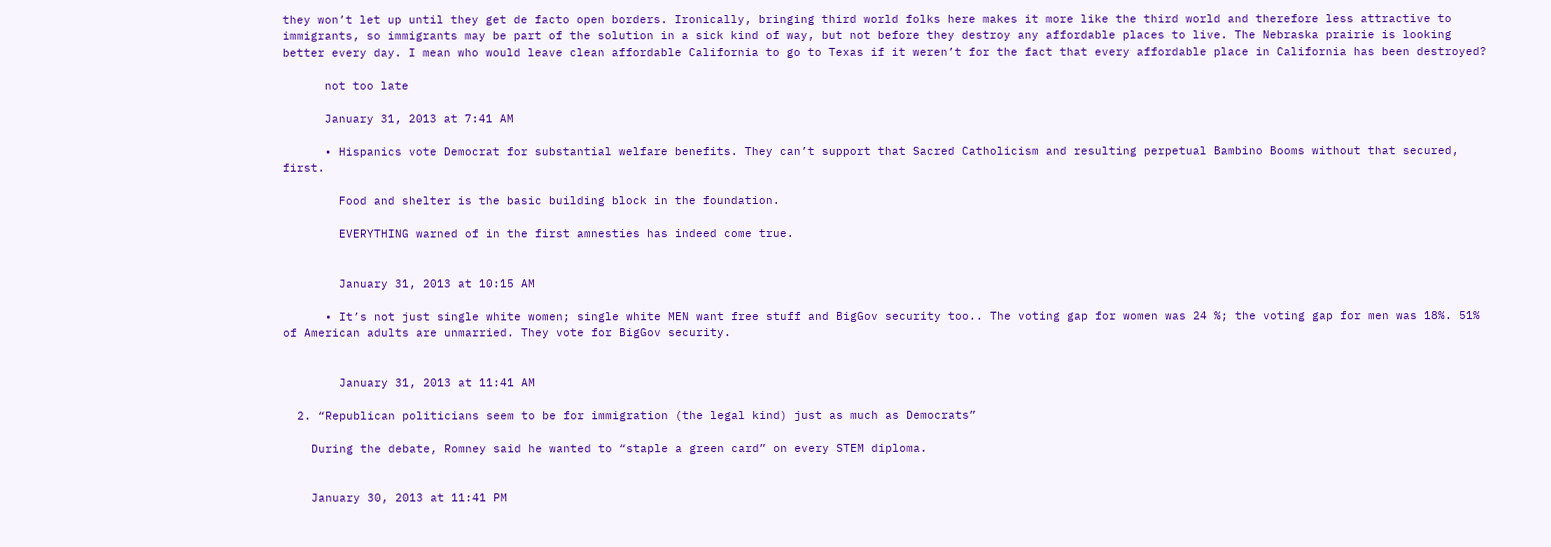they won’t let up until they get de facto open borders. Ironically, bringing third world folks here makes it more like the third world and therefore less attractive to immigrants, so immigrants may be part of the solution in a sick kind of way, but not before they destroy any affordable places to live. The Nebraska prairie is looking better every day. I mean who would leave clean affordable California to go to Texas if it weren’t for the fact that every affordable place in California has been destroyed?

      not too late

      January 31, 2013 at 7:41 AM

      • Hispanics vote Democrat for substantial welfare benefits. They can’t support that Sacred Catholicism and resulting perpetual Bambino Booms without that secured, first.

        Food and shelter is the basic building block in the foundation.

        EVERYTHING warned of in the first amnesties has indeed come true.


        January 31, 2013 at 10:15 AM

      • It’s not just single white women; single white MEN want free stuff and BigGov security too.. The voting gap for women was 24 %; the voting gap for men was 18%. 51% of American adults are unmarried. They vote for BigGov security.


        January 31, 2013 at 11:41 AM

  2. “Republican politicians seem to be for immigration (the legal kind) just as much as Democrats”

    During the debate, Romney said he wanted to “staple a green card” on every STEM diploma.


    January 30, 2013 at 11:41 PM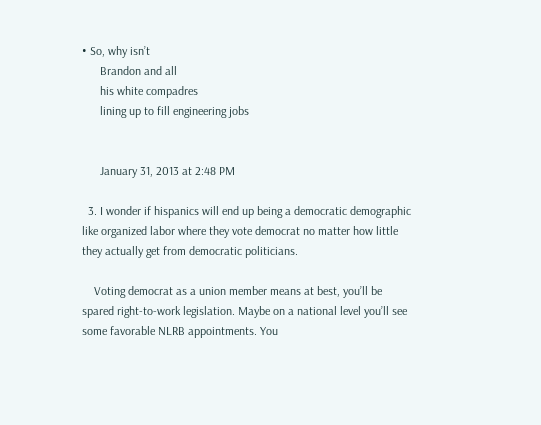• So, why isn’t
      Brandon and all
      his white compadres
      lining up to fill engineering jobs


      January 31, 2013 at 2:48 PM

  3. I wonder if hispanics will end up being a democratic demographic like organized labor where they vote democrat no matter how little they actually get from democratic politicians.

    Voting democrat as a union member means at best, you’ll be spared right-to-work legislation. Maybe on a national level you’ll see some favorable NLRB appointments. You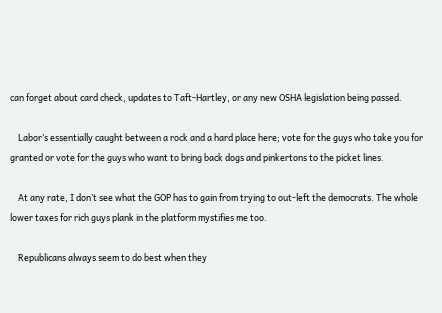can forget about card check, updates to Taft-Hartley, or any new OSHA legislation being passed.

    Labor’s essentially caught between a rock and a hard place here; vote for the guys who take you for granted or vote for the guys who want to bring back dogs and pinkertons to the picket lines.

    At any rate, I don’t see what the GOP has to gain from trying to out-left the democrats. The whole lower taxes for rich guys plank in the platform mystifies me too.

    Republicans always seem to do best when they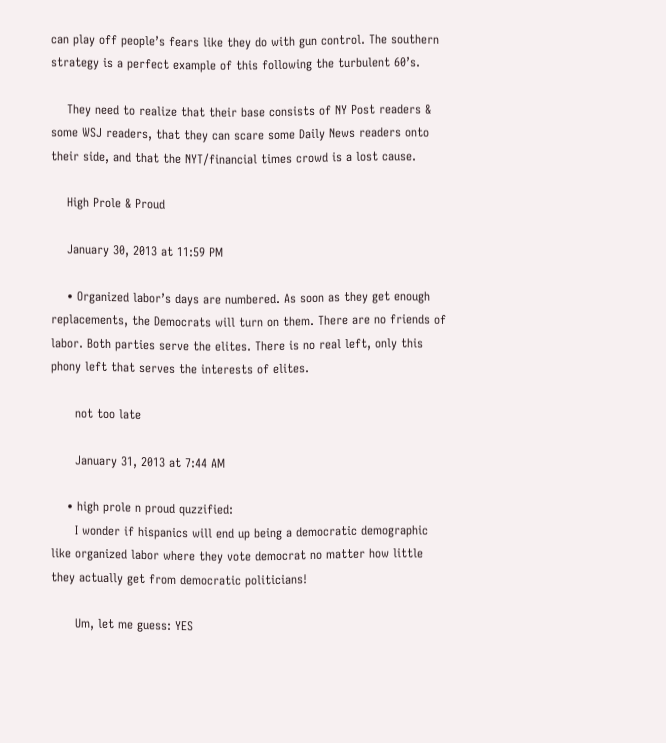can play off people’s fears like they do with gun control. The southern strategy is a perfect example of this following the turbulent 60’s.

    They need to realize that their base consists of NY Post readers & some WSJ readers, that they can scare some Daily News readers onto their side, and that the NYT/financial times crowd is a lost cause.

    High Prole & Proud

    January 30, 2013 at 11:59 PM

    • Organized labor’s days are numbered. As soon as they get enough replacements, the Democrats will turn on them. There are no friends of labor. Both parties serve the elites. There is no real left, only this phony left that serves the interests of elites.

      not too late

      January 31, 2013 at 7:44 AM

    • high prole n proud quzzified:
      I wonder if hispanics will end up being a democratic demographic like organized labor where they vote democrat no matter how little they actually get from democratic politicians!

      Um, let me guess: YES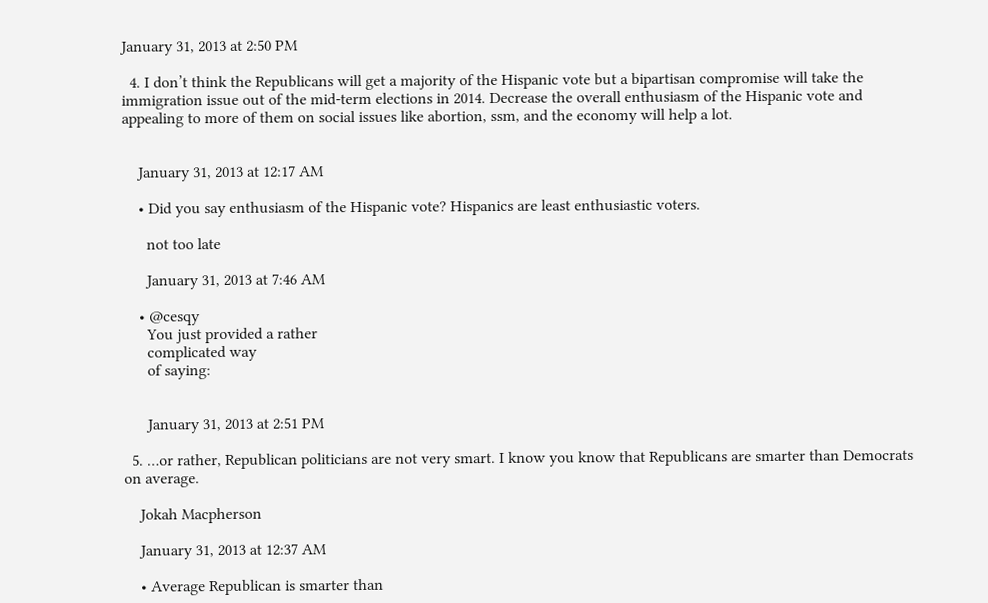January 31, 2013 at 2:50 PM

  4. I don’t think the Republicans will get a majority of the Hispanic vote but a bipartisan compromise will take the immigration issue out of the mid-term elections in 2014. Decrease the overall enthusiasm of the Hispanic vote and appealing to more of them on social issues like abortion, ssm, and the economy will help a lot.


    January 31, 2013 at 12:17 AM

    • Did you say enthusiasm of the Hispanic vote? Hispanics are least enthusiastic voters.

      not too late

      January 31, 2013 at 7:46 AM

    • @cesqy
      You just provided a rather
      complicated way
      of saying:


      January 31, 2013 at 2:51 PM

  5. …or rather, Republican politicians are not very smart. I know you know that Republicans are smarter than Democrats on average.

    Jokah Macpherson

    January 31, 2013 at 12:37 AM

    • Average Republican is smarter than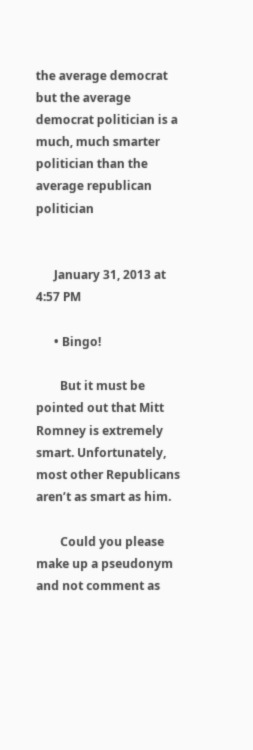the average democrat but the average democrat politician is a much, much smarter politician than the average republican politician


      January 31, 2013 at 4:57 PM

      • Bingo!

        But it must be pointed out that Mitt Romney is extremely smart. Unfortunately, most other Republicans aren’t as smart as him.

        Could you please make up a pseudonym and not comment as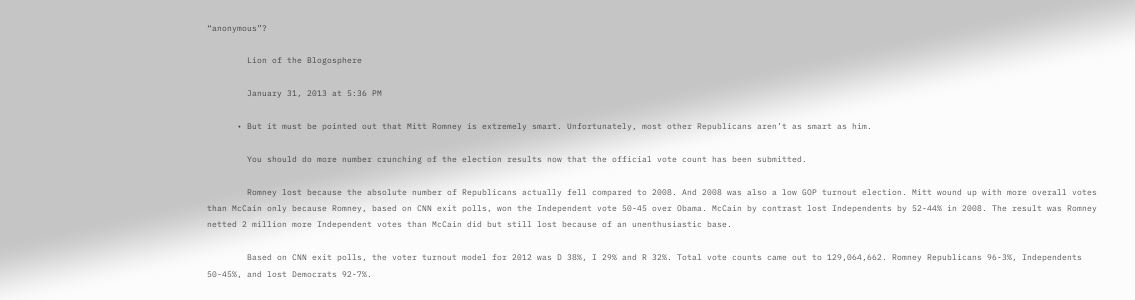“anonymous”?

        Lion of the Blogosphere

        January 31, 2013 at 5:36 PM

      • But it must be pointed out that Mitt Romney is extremely smart. Unfortunately, most other Republicans aren’t as smart as him.

        You should do more number crunching of the election results now that the official vote count has been submitted.

        Romney lost because the absolute number of Republicans actually fell compared to 2008. And 2008 was also a low GOP turnout election. Mitt wound up with more overall votes than McCain only because Romney, based on CNN exit polls, won the Independent vote 50-45 over Obama. McCain by contrast lost Independents by 52-44% in 2008. The result was Romney netted 2 million more Independent votes than McCain did but still lost because of an unenthusiastic base.

        Based on CNN exit polls, the voter turnout model for 2012 was D 38%, I 29% and R 32%. Total vote counts came out to 129,064,662. Romney Republicans 96-3%, Independents 50-45%, and lost Democrats 92-7%.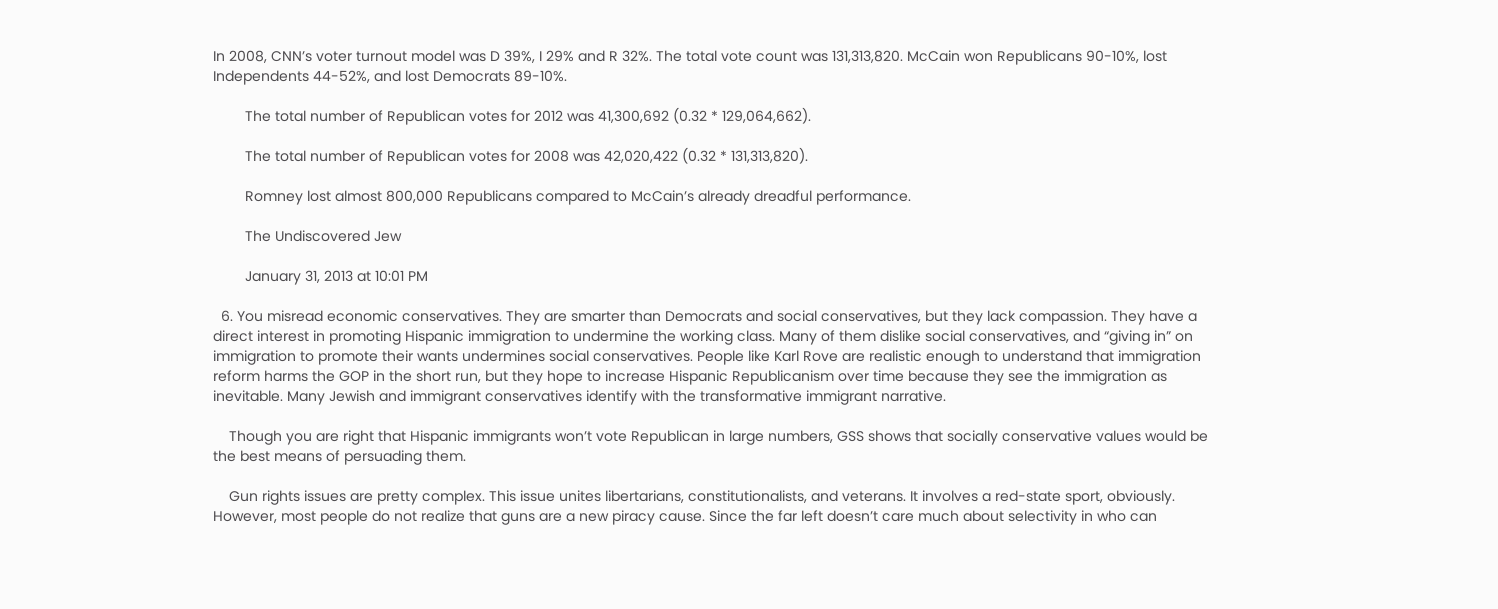In 2008, CNN’s voter turnout model was D 39%, I 29% and R 32%. The total vote count was 131,313,820. McCain won Republicans 90-10%, lost Independents 44-52%, and lost Democrats 89-10%.

        The total number of Republican votes for 2012 was 41,300,692 (0.32 * 129,064,662).

        The total number of Republican votes for 2008 was 42,020,422 (0.32 * 131,313,820).

        Romney lost almost 800,000 Republicans compared to McCain’s already dreadful performance.

        The Undiscovered Jew

        January 31, 2013 at 10:01 PM

  6. You misread economic conservatives. They are smarter than Democrats and social conservatives, but they lack compassion. They have a direct interest in promoting Hispanic immigration to undermine the working class. Many of them dislike social conservatives, and “giving in” on immigration to promote their wants undermines social conservatives. People like Karl Rove are realistic enough to understand that immigration reform harms the GOP in the short run, but they hope to increase Hispanic Republicanism over time because they see the immigration as inevitable. Many Jewish and immigrant conservatives identify with the transformative immigrant narrative.

    Though you are right that Hispanic immigrants won’t vote Republican in large numbers, GSS shows that socially conservative values would be the best means of persuading them.

    Gun rights issues are pretty complex. This issue unites libertarians, constitutionalists, and veterans. It involves a red-state sport, obviously. However, most people do not realize that guns are a new piracy cause. Since the far left doesn’t care much about selectivity in who can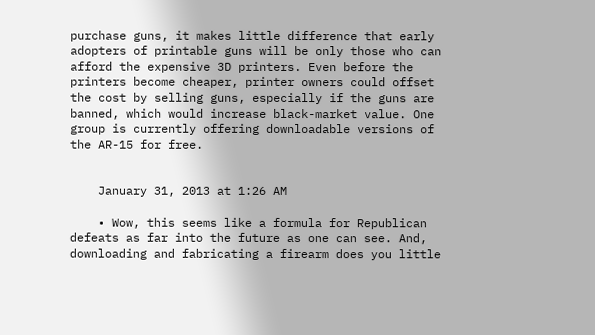purchase guns, it makes little difference that early adopters of printable guns will be only those who can afford the expensive 3D printers. Even before the printers become cheaper, printer owners could offset the cost by selling guns, especially if the guns are banned, which would increase black-market value. One group is currently offering downloadable versions of the AR-15 for free.


    January 31, 2013 at 1:26 AM

    • Wow, this seems like a formula for Republican defeats as far into the future as one can see. And, downloading and fabricating a firearm does you little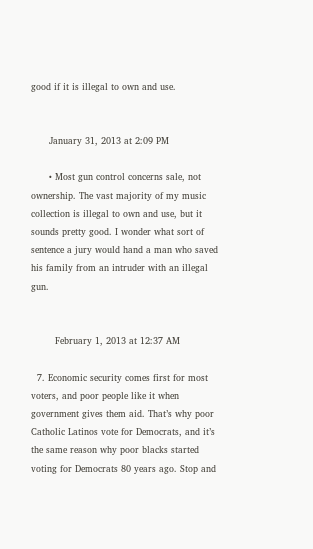good if it is illegal to own and use.


      January 31, 2013 at 2:09 PM

      • Most gun control concerns sale, not ownership. The vast majority of my music collection is illegal to own and use, but it sounds pretty good. I wonder what sort of sentence a jury would hand a man who saved his family from an intruder with an illegal gun.


        February 1, 2013 at 12:37 AM

  7. Economic security comes first for most voters, and poor people like it when government gives them aid. That’s why poor Catholic Latinos vote for Democrats, and it’s the same reason why poor blacks started voting for Democrats 80 years ago. Stop and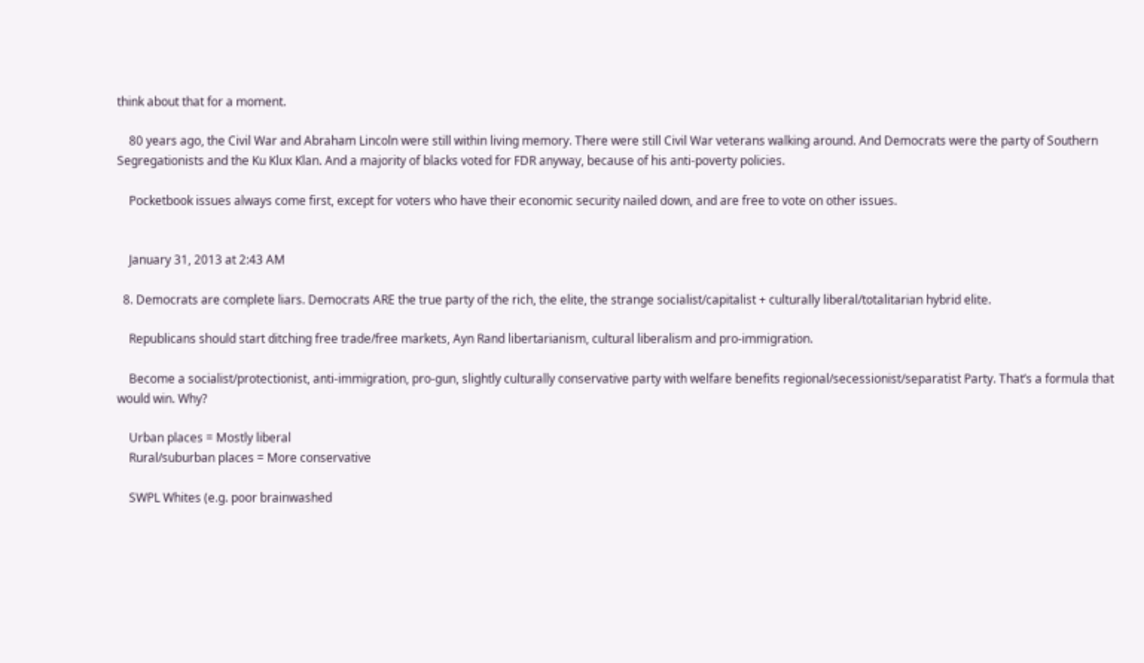think about that for a moment.

    80 years ago, the Civil War and Abraham Lincoln were still within living memory. There were still Civil War veterans walking around. And Democrats were the party of Southern Segregationists and the Ku Klux Klan. And a majority of blacks voted for FDR anyway, because of his anti-poverty policies.

    Pocketbook issues always come first, except for voters who have their economic security nailed down, and are free to vote on other issues.


    January 31, 2013 at 2:43 AM

  8. Democrats are complete liars. Democrats ARE the true party of the rich, the elite, the strange socialist/capitalist + culturally liberal/totalitarian hybrid elite.

    Republicans should start ditching free trade/free markets, Ayn Rand libertarianism, cultural liberalism and pro-immigration.

    Become a socialist/protectionist, anti-immigration, pro-gun, slightly culturally conservative party with welfare benefits regional/secessionist/separatist Party. That’s a formula that would win. Why?

    Urban places = Mostly liberal
    Rural/suburban places = More conservative

    SWPL Whites (e.g. poor brainwashed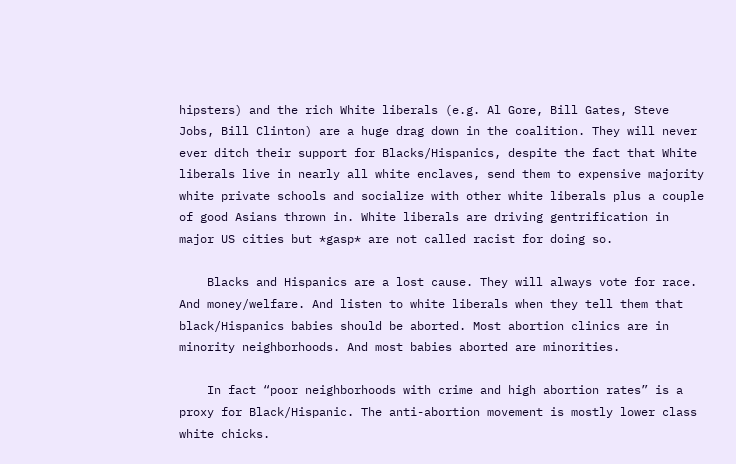hipsters) and the rich White liberals (e.g. Al Gore, Bill Gates, Steve Jobs, Bill Clinton) are a huge drag down in the coalition. They will never ever ditch their support for Blacks/Hispanics, despite the fact that White liberals live in nearly all white enclaves, send them to expensive majority white private schools and socialize with other white liberals plus a couple of good Asians thrown in. White liberals are driving gentrification in major US cities but *gasp* are not called racist for doing so.

    Blacks and Hispanics are a lost cause. They will always vote for race. And money/welfare. And listen to white liberals when they tell them that black/Hispanics babies should be aborted. Most abortion clinics are in minority neighborhoods. And most babies aborted are minorities.

    In fact “poor neighborhoods with crime and high abortion rates” is a proxy for Black/Hispanic. The anti-abortion movement is mostly lower class white chicks.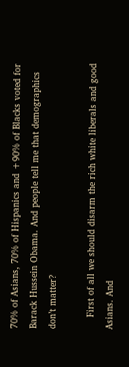70% of Asians, 70% of Hispanics and +90% of Blacks voted for Barack Hussein Obama. And people tell me that demographics don’t matter?

    First of all we should disarm the rich white liberals and good Asians. And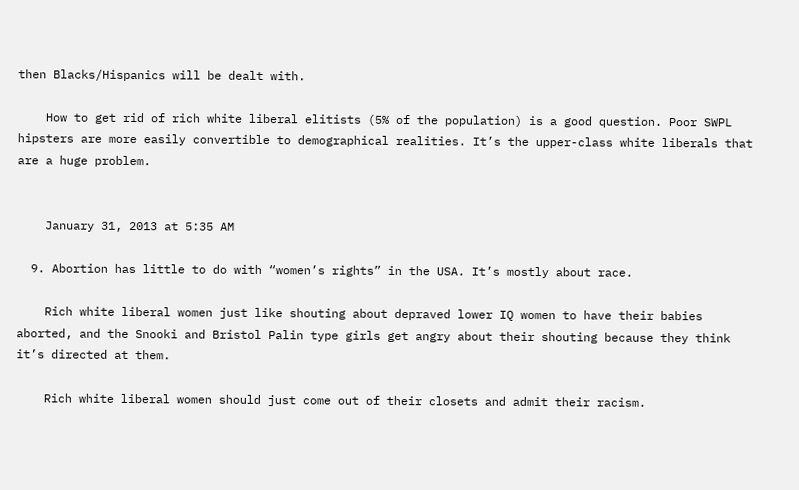then Blacks/Hispanics will be dealt with.

    How to get rid of rich white liberal elitists (5% of the population) is a good question. Poor SWPL hipsters are more easily convertible to demographical realities. It’s the upper-class white liberals that are a huge problem.


    January 31, 2013 at 5:35 AM

  9. Abortion has little to do with “women’s rights” in the USA. It’s mostly about race.

    Rich white liberal women just like shouting about depraved lower IQ women to have their babies aborted, and the Snooki and Bristol Palin type girls get angry about their shouting because they think it’s directed at them.

    Rich white liberal women should just come out of their closets and admit their racism.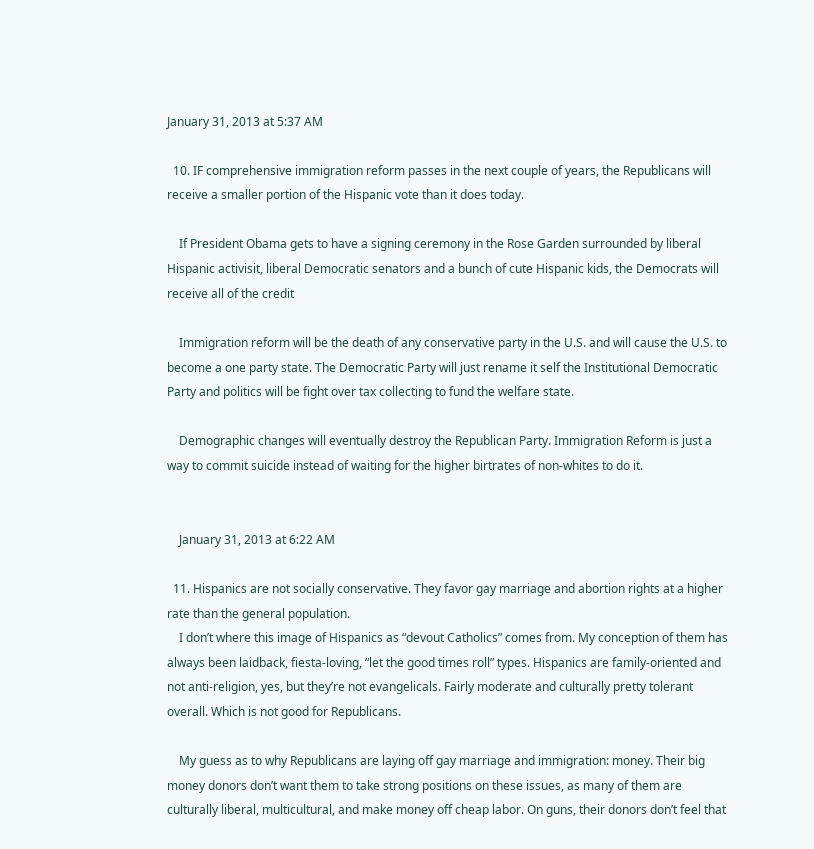January 31, 2013 at 5:37 AM

  10. IF comprehensive immigration reform passes in the next couple of years, the Republicans will receive a smaller portion of the Hispanic vote than it does today.

    If President Obama gets to have a signing ceremony in the Rose Garden surrounded by liberal Hispanic activisit, liberal Democratic senators and a bunch of cute Hispanic kids, the Democrats will receive all of the credit

    Immigration reform will be the death of any conservative party in the U.S. and will cause the U.S. to become a one party state. The Democratic Party will just rename it self the Institutional Democratic Party and politics will be fight over tax collecting to fund the welfare state.

    Demographic changes will eventually destroy the Republican Party. Immigration Reform is just a way to commit suicide instead of waiting for the higher birtrates of non-whites to do it.


    January 31, 2013 at 6:22 AM

  11. Hispanics are not socially conservative. They favor gay marriage and abortion rights at a higher rate than the general population.
    I don’t where this image of Hispanics as “devout Catholics” comes from. My conception of them has always been laidback, fiesta-loving, “let the good times roll” types. Hispanics are family-oriented and not anti-religion, yes, but they’re not evangelicals. Fairly moderate and culturally pretty tolerant overall. Which is not good for Republicans.

    My guess as to why Republicans are laying off gay marriage and immigration: money. Their big money donors don’t want them to take strong positions on these issues, as many of them are culturally liberal, multicultural, and make money off cheap labor. On guns, their donors don’t feel that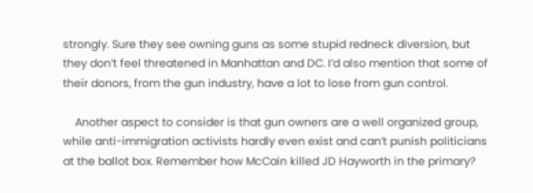strongly. Sure they see owning guns as some stupid redneck diversion, but they don’t feel threatened in Manhattan and DC. I’d also mention that some of their donors, from the gun industry, have a lot to lose from gun control.

    Another aspect to consider is that gun owners are a well organized group, while anti-immigration activists hardly even exist and can’t punish politicians at the ballot box. Remember how McCain killed JD Hayworth in the primary?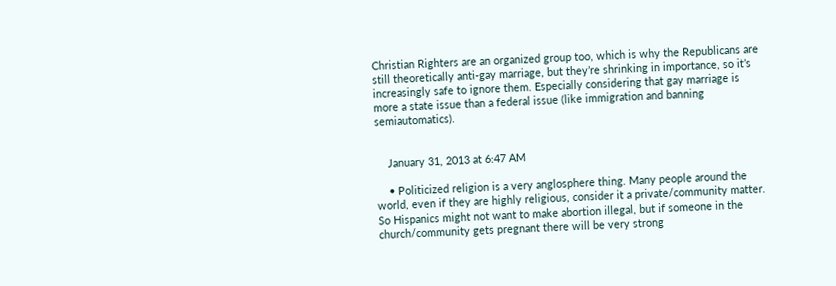Christian Righters are an organized group too, which is why the Republicans are still theoretically anti-gay marriage, but they’re shrinking in importance, so it’s increasingly safe to ignore them. Especially considering that gay marriage is more a state issue than a federal issue (like immigration and banning semiautomatics).


    January 31, 2013 at 6:47 AM

    • Politicized religion is a very anglosphere thing. Many people around the world, even if they are highly religious, consider it a private/community matter. So Hispanics might not want to make abortion illegal, but if someone in the church/community gets pregnant there will be very strong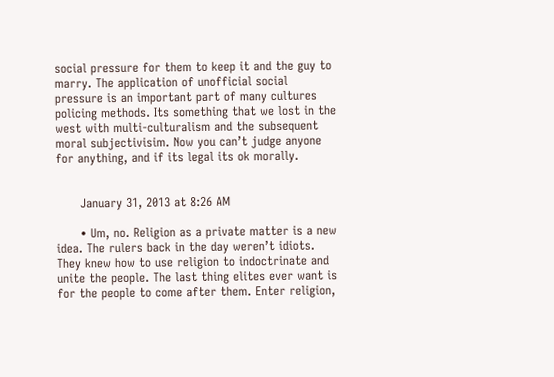social pressure for them to keep it and the guy to marry. The application of unofficial social pressure is an important part of many cultures policing methods. Its something that we lost in the west with multi-culturalism and the subsequent moral subjectivisim. Now you can’t judge anyone for anything, and if its legal its ok morally.


      January 31, 2013 at 8:26 AM

      • Um, no. Religion as a private matter is a new idea. The rulers back in the day weren’t idiots. They knew how to use religion to indoctrinate and unite the people. The last thing elites ever want is for the people to come after them. Enter religion,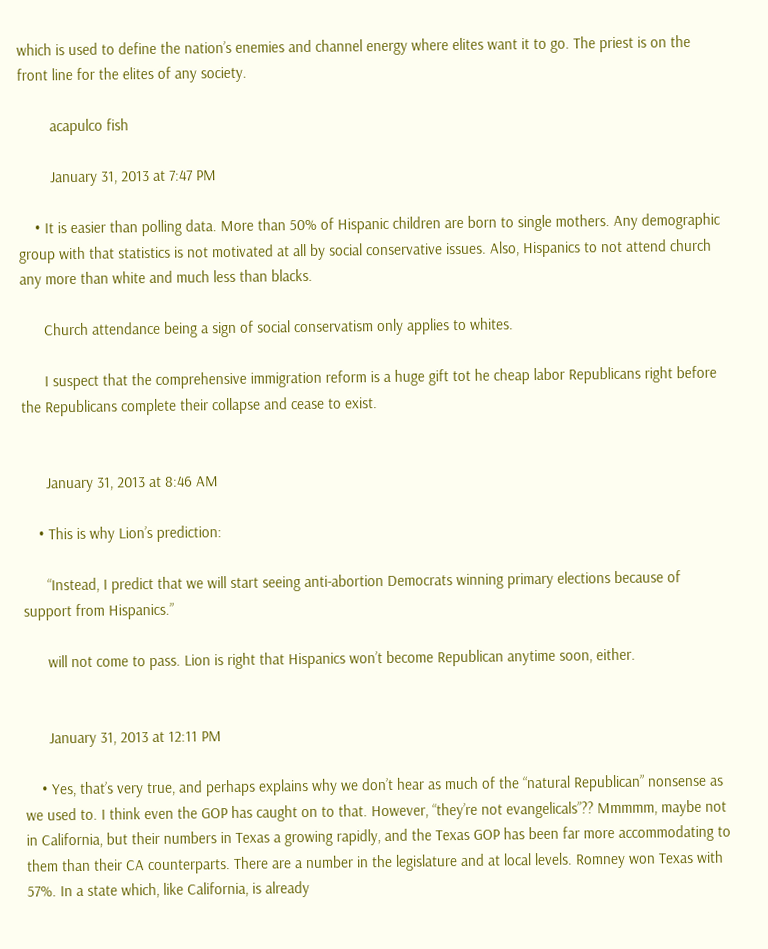which is used to define the nation’s enemies and channel energy where elites want it to go. The priest is on the front line for the elites of any society.

        acapulco fish

        January 31, 2013 at 7:47 PM

    • It is easier than polling data. More than 50% of Hispanic children are born to single mothers. Any demographic group with that statistics is not motivated at all by social conservative issues. Also, Hispanics to not attend church any more than white and much less than blacks.

      Church attendance being a sign of social conservatism only applies to whites.

      I suspect that the comprehensive immigration reform is a huge gift tot he cheap labor Republicans right before the Republicans complete their collapse and cease to exist.


      January 31, 2013 at 8:46 AM

    • This is why Lion’s prediction:

      “Instead, I predict that we will start seeing anti-abortion Democrats winning primary elections because of support from Hispanics.”

      will not come to pass. Lion is right that Hispanics won’t become Republican anytime soon, either.


      January 31, 2013 at 12:11 PM

    • Yes, that’s very true, and perhaps explains why we don’t hear as much of the “natural Republican” nonsense as we used to. I think even the GOP has caught on to that. However, “they’re not evangelicals”?? Mmmmm, maybe not in California, but their numbers in Texas a growing rapidly, and the Texas GOP has been far more accommodating to them than their CA counterparts. There are a number in the legislature and at local levels. Romney won Texas with 57%. In a state which, like California, is already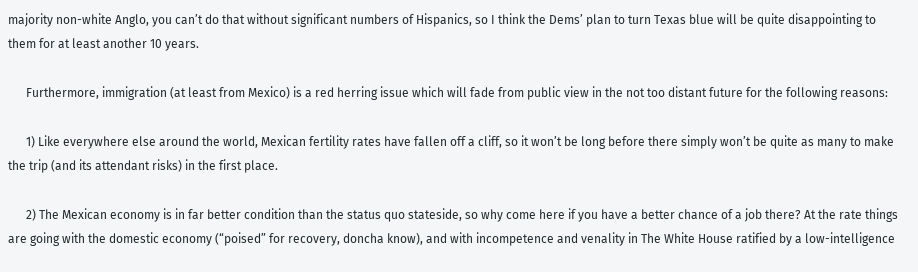majority non-white Anglo, you can’t do that without significant numbers of Hispanics, so I think the Dems’ plan to turn Texas blue will be quite disappointing to them for at least another 10 years.

      Furthermore, immigration (at least from Mexico) is a red herring issue which will fade from public view in the not too distant future for the following reasons:

      1) Like everywhere else around the world, Mexican fertility rates have fallen off a cliff, so it won’t be long before there simply won’t be quite as many to make the trip (and its attendant risks) in the first place.

      2) The Mexican economy is in far better condition than the status quo stateside, so why come here if you have a better chance of a job there? At the rate things are going with the domestic economy (“poised” for recovery, doncha know), and with incompetence and venality in The White House ratified by a low-intelligence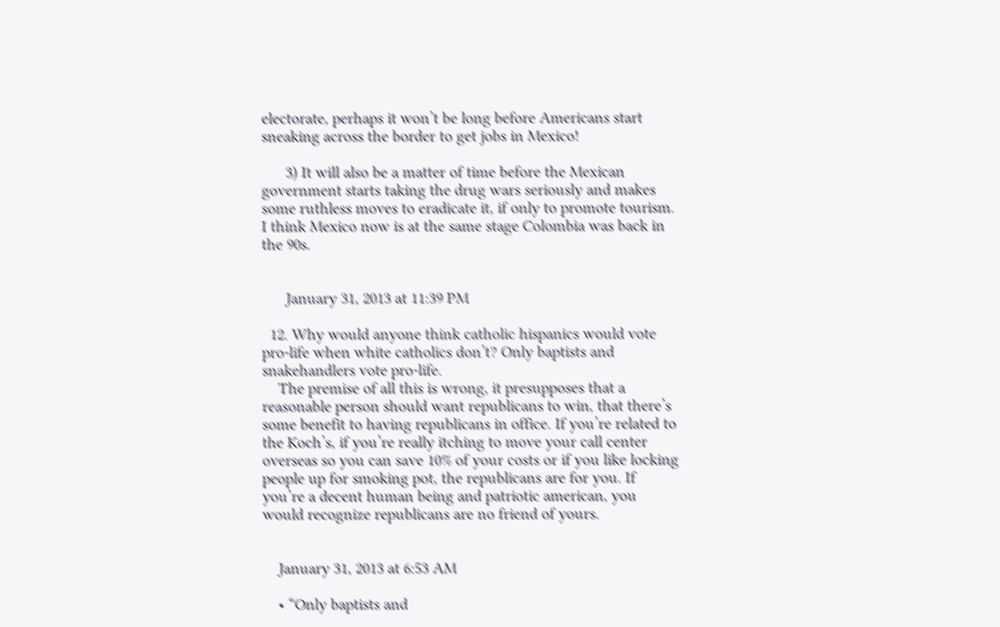electorate, perhaps it won’t be long before Americans start sneaking across the border to get jobs in Mexico!

      3) It will also be a matter of time before the Mexican government starts taking the drug wars seriously and makes some ruthless moves to eradicate it, if only to promote tourism. I think Mexico now is at the same stage Colombia was back in the 90s.


      January 31, 2013 at 11:39 PM

  12. Why would anyone think catholic hispanics would vote pro-life when white catholics don’t? Only baptists and snakehandlers vote pro-life.
    The premise of all this is wrong, it presupposes that a reasonable person should want republicans to win, that there’s some benefit to having republicans in office. If you’re related to the Koch’s, if you’re really itching to move your call center overseas so you can save 10% of your costs or if you like locking people up for smoking pot, the republicans are for you. If you’re a decent human being and patriotic american, you would recognize republicans are no friend of yours.


    January 31, 2013 at 6:53 AM

    • “Only baptists and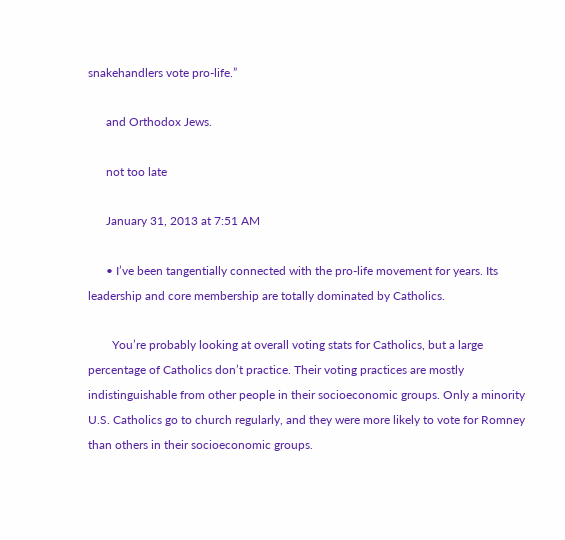snakehandlers vote pro-life.”

      and Orthodox Jews.

      not too late

      January 31, 2013 at 7:51 AM

      • I’ve been tangentially connected with the pro-life movement for years. Its leadership and core membership are totally dominated by Catholics.

        You’re probably looking at overall voting stats for Catholics, but a large percentage of Catholics don’t practice. Their voting practices are mostly indistinguishable from other people in their socioeconomic groups. Only a minority U.S. Catholics go to church regularly, and they were more likely to vote for Romney than others in their socioeconomic groups.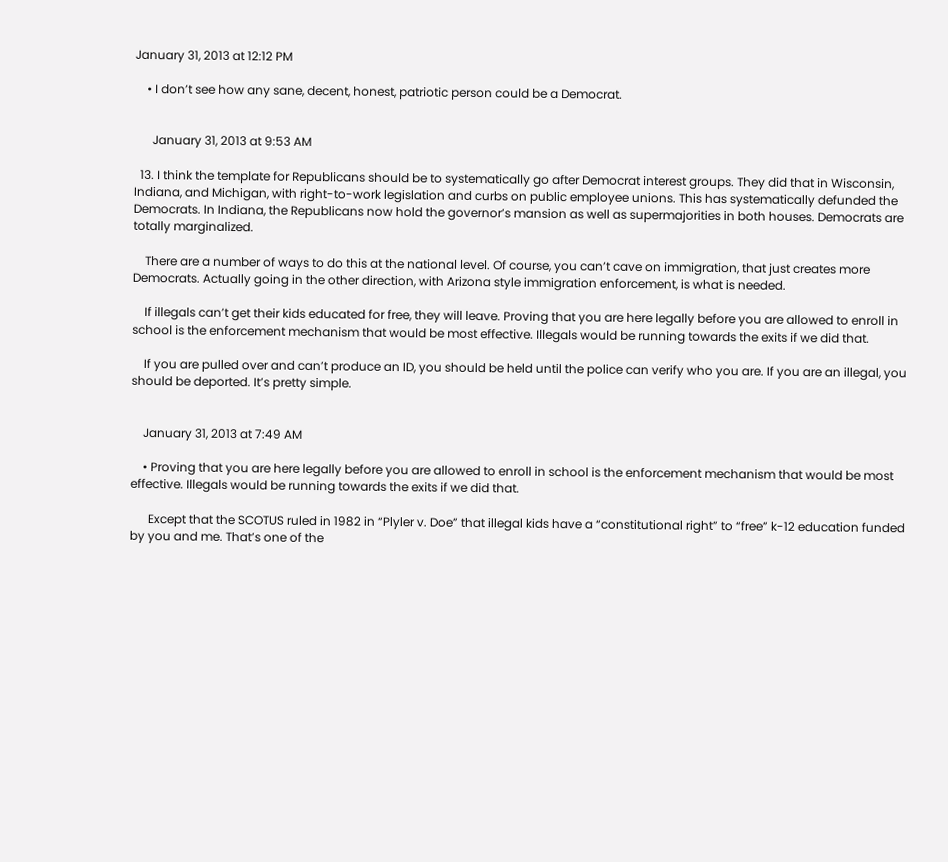January 31, 2013 at 12:12 PM

    • I don’t see how any sane, decent, honest, patriotic person could be a Democrat.


      January 31, 2013 at 9:53 AM

  13. I think the template for Republicans should be to systematically go after Democrat interest groups. They did that in Wisconsin, Indiana, and Michigan, with right-to-work legislation and curbs on public employee unions. This has systematically defunded the Democrats. In Indiana, the Republicans now hold the governor’s mansion as well as supermajorities in both houses. Democrats are totally marginalized.

    There are a number of ways to do this at the national level. Of course, you can’t cave on immigration, that just creates more Democrats. Actually going in the other direction, with Arizona style immigration enforcement, is what is needed.

    If illegals can’t get their kids educated for free, they will leave. Proving that you are here legally before you are allowed to enroll in school is the enforcement mechanism that would be most effective. Illegals would be running towards the exits if we did that.

    If you are pulled over and can’t produce an ID, you should be held until the police can verify who you are. If you are an illegal, you should be deported. It’s pretty simple.


    January 31, 2013 at 7:49 AM

    • Proving that you are here legally before you are allowed to enroll in school is the enforcement mechanism that would be most effective. Illegals would be running towards the exits if we did that.

      Except that the SCOTUS ruled in 1982 in “Plyler v. Doe” that illegal kids have a “constitutional right” to “free” k-12 education funded by you and me. That’s one of the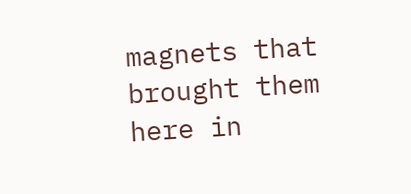magnets that brought them here in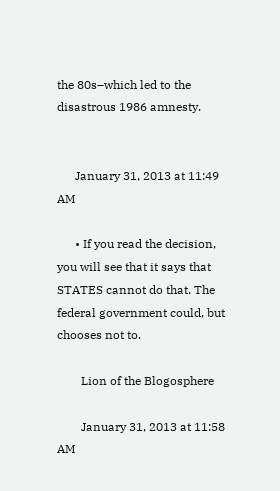the 80s–which led to the disastrous 1986 amnesty.


      January 31, 2013 at 11:49 AM

      • If you read the decision, you will see that it says that STATES cannot do that. The federal government could, but chooses not to.

        Lion of the Blogosphere

        January 31, 2013 at 11:58 AM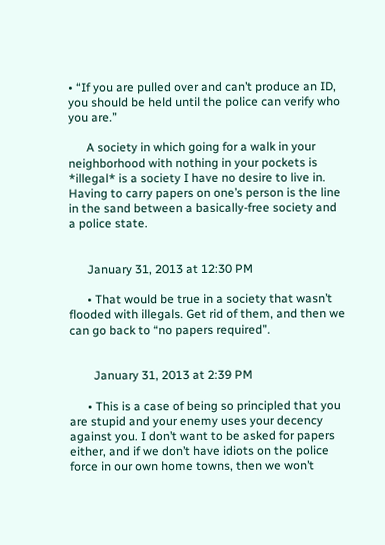• “If you are pulled over and can’t produce an ID, you should be held until the police can verify who you are.”

      A society in which going for a walk in your neighborhood with nothing in your pockets is *illegal* is a society I have no desire to live in. Having to carry papers on one’s person is the line in the sand between a basically-free society and a police state.


      January 31, 2013 at 12:30 PM

      • That would be true in a society that wasn’t flooded with illegals. Get rid of them, and then we can go back to “no papers required”.


        January 31, 2013 at 2:39 PM

      • This is a case of being so principled that you are stupid and your enemy uses your decency against you. I don’t want to be asked for papers either, and if we don’t have idiots on the police force in our own home towns, then we won’t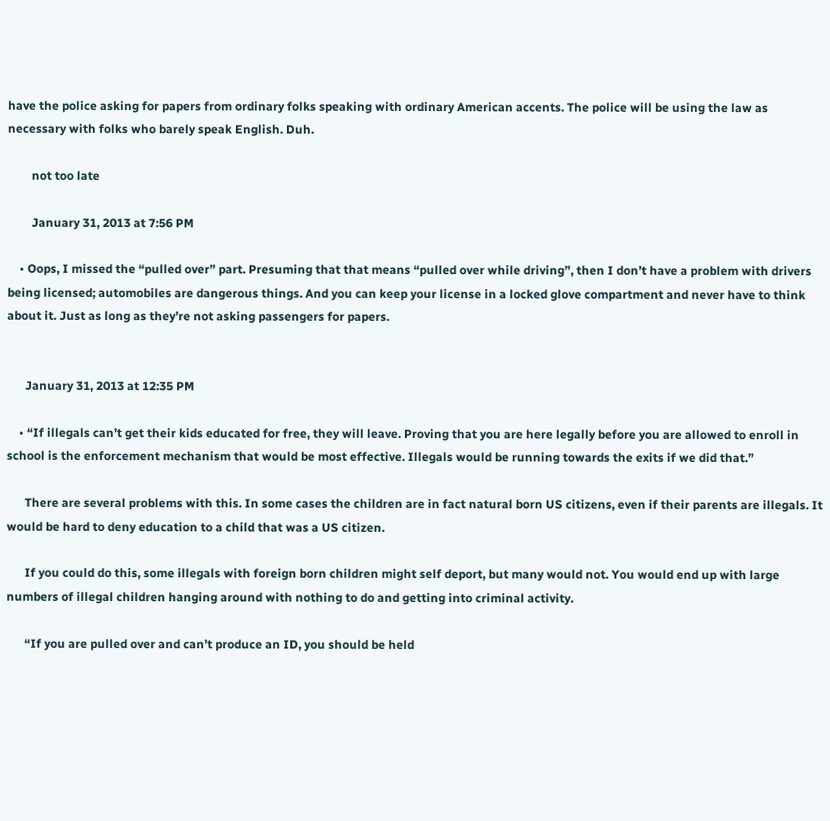have the police asking for papers from ordinary folks speaking with ordinary American accents. The police will be using the law as necessary with folks who barely speak English. Duh.

        not too late

        January 31, 2013 at 7:56 PM

    • Oops, I missed the “pulled over” part. Presuming that that means “pulled over while driving”, then I don’t have a problem with drivers being licensed; automobiles are dangerous things. And you can keep your license in a locked glove compartment and never have to think about it. Just as long as they’re not asking passengers for papers.


      January 31, 2013 at 12:35 PM

    • “If illegals can’t get their kids educated for free, they will leave. Proving that you are here legally before you are allowed to enroll in school is the enforcement mechanism that would be most effective. Illegals would be running towards the exits if we did that.”

      There are several problems with this. In some cases the children are in fact natural born US citizens, even if their parents are illegals. It would be hard to deny education to a child that was a US citizen.

      If you could do this, some illegals with foreign born children might self deport, but many would not. You would end up with large numbers of illegal children hanging around with nothing to do and getting into criminal activity.

      “If you are pulled over and can’t produce an ID, you should be held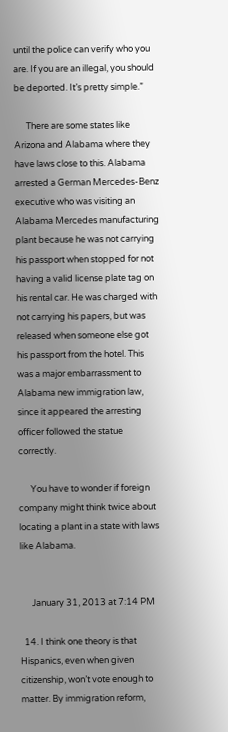until the police can verify who you are. If you are an illegal, you should be deported. It’s pretty simple.”

      There are some states like Arizona and Alabama where they have laws close to this. Alabama arrested a German Mercedes-Benz executive who was visiting an Alabama Mercedes manufacturing plant because he was not carrying his passport when stopped for not having a valid license plate tag on his rental car. He was charged with not carrying his papers, but was released when someone else got his passport from the hotel. This was a major embarrassment to Alabama new immigration law, since it appeared the arresting officer followed the statue correctly.

      You have to wonder if foreign company might think twice about locating a plant in a state with laws like Alabama.


      January 31, 2013 at 7:14 PM

  14. I think one theory is that Hispanics, even when given citizenship, won’t vote enough to matter. By immigration reform,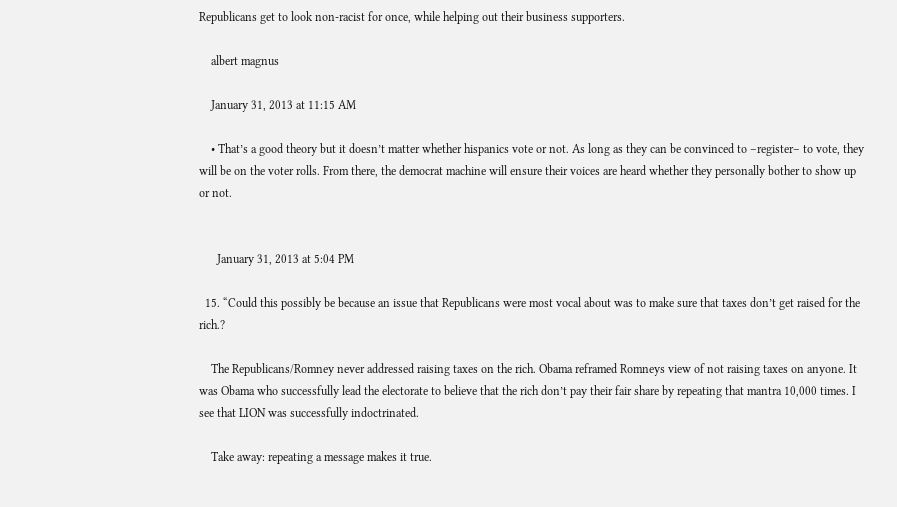Republicans get to look non-racist for once, while helping out their business supporters.

    albert magnus

    January 31, 2013 at 11:15 AM

    • That’s a good theory but it doesn’t matter whether hispanics vote or not. As long as they can be convinced to –register– to vote, they will be on the voter rolls. From there, the democrat machine will ensure their voices are heard whether they personally bother to show up or not.


      January 31, 2013 at 5:04 PM

  15. “Could this possibly be because an issue that Republicans were most vocal about was to make sure that taxes don’t get raised for the rich.?

    The Republicans/Romney never addressed raising taxes on the rich. Obama reframed Romneys view of not raising taxes on anyone. It was Obama who successfully lead the electorate to believe that the rich don’t pay their fair share by repeating that mantra 10,000 times. I see that LION was successfully indoctrinated.

    Take away: repeating a message makes it true.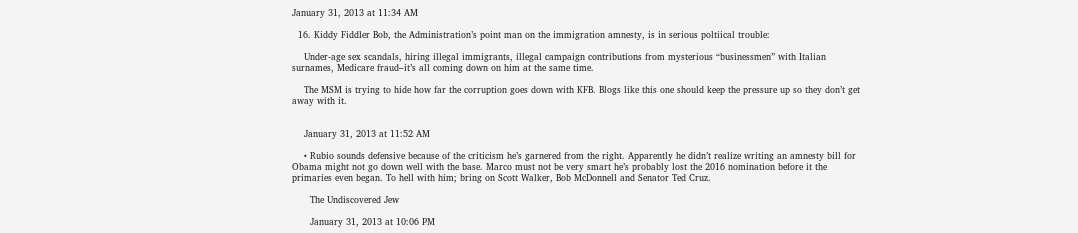January 31, 2013 at 11:34 AM

  16. Kiddy Fiddler Bob, the Administration’s point man on the immigration amnesty, is in serious poltiical trouble:

    Under-age sex scandals, hiring illegal immigrants, illegal campaign contributions from mysterious “businessmen” with Italian surnames, Medicare fraud–it’s all coming down on him at the same time.

    The MSM is trying to hide how far the corruption goes down with KFB. Blogs like this one should keep the pressure up so they don’t get away with it.


    January 31, 2013 at 11:52 AM

    • Rubio sounds defensive because of the criticism he’s garnered from the right. Apparently he didn’t realize writing an amnesty bill for Obama might not go down well with the base. Marco must not be very smart he’s probably lost the 2016 nomination before it the primaries even began. To hell with him; bring on Scott Walker, Bob McDonnell and Senator Ted Cruz.

      The Undiscovered Jew

      January 31, 2013 at 10:06 PM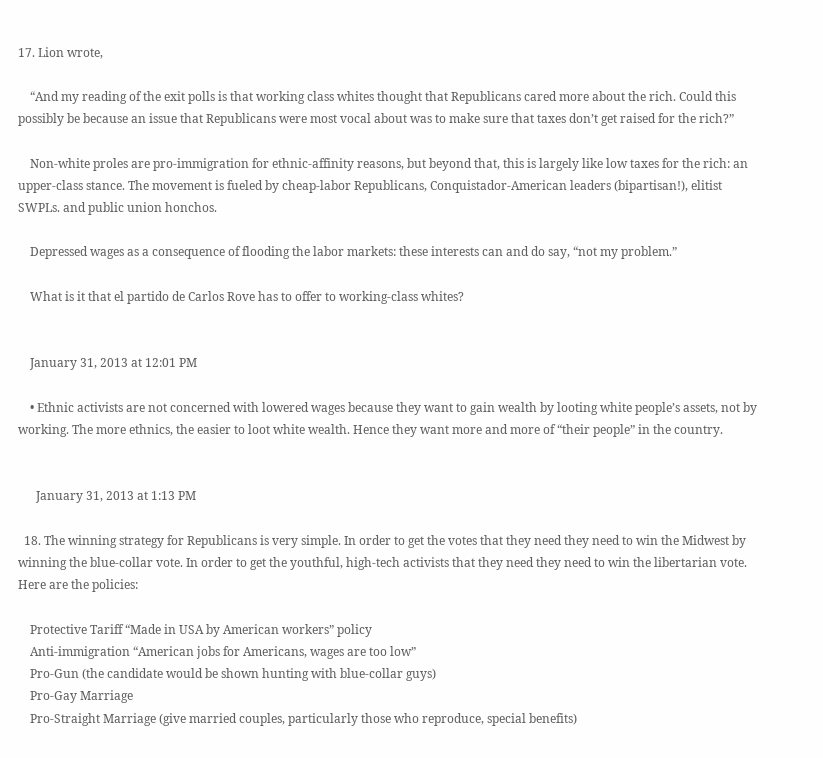17. Lion wrote,

    “And my reading of the exit polls is that working class whites thought that Republicans cared more about the rich. Could this possibly be because an issue that Republicans were most vocal about was to make sure that taxes don’t get raised for the rich?”

    Non-white proles are pro-immigration for ethnic-affinity reasons, but beyond that, this is largely like low taxes for the rich: an upper-class stance. The movement is fueled by cheap-labor Republicans, Conquistador-American leaders (bipartisan!), elitist SWPLs. and public union honchos.

    Depressed wages as a consequence of flooding the labor markets: these interests can and do say, “not my problem.”

    What is it that el partido de Carlos Rove has to offer to working-class whites?


    January 31, 2013 at 12:01 PM

    • Ethnic activists are not concerned with lowered wages because they want to gain wealth by looting white people’s assets, not by working. The more ethnics, the easier to loot white wealth. Hence they want more and more of “their people” in the country.


      January 31, 2013 at 1:13 PM

  18. The winning strategy for Republicans is very simple. In order to get the votes that they need they need to win the Midwest by winning the blue-collar vote. In order to get the youthful, high-tech activists that they need they need to win the libertarian vote. Here are the policies:

    Protective Tariff “Made in USA by American workers” policy
    Anti-immigration “American jobs for Americans, wages are too low”
    Pro-Gun (the candidate would be shown hunting with blue-collar guys)
    Pro-Gay Marriage
    Pro-Straight Marriage (give married couples, particularly those who reproduce, special benefits)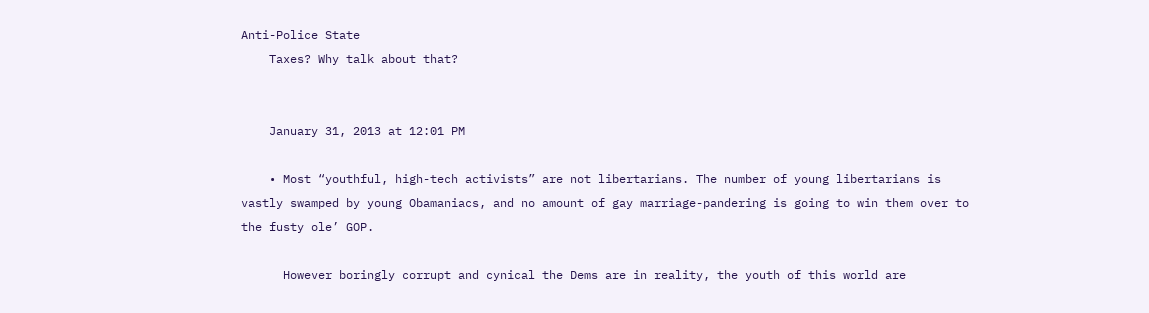Anti-Police State
    Taxes? Why talk about that?


    January 31, 2013 at 12:01 PM

    • Most “youthful, high-tech activists” are not libertarians. The number of young libertarians is vastly swamped by young Obamaniacs, and no amount of gay marriage-pandering is going to win them over to the fusty ole’ GOP.

      However boringly corrupt and cynical the Dems are in reality, the youth of this world are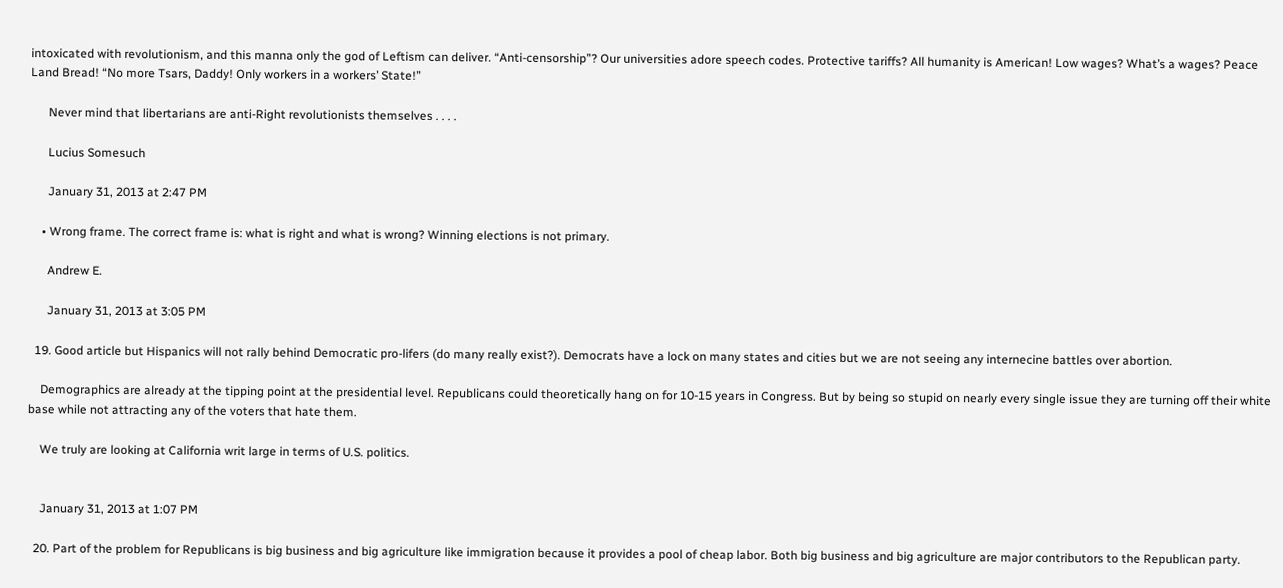intoxicated with revolutionism, and this manna only the god of Leftism can deliver. “Anti-censorship”? Our universities adore speech codes. Protective tariffs? All humanity is American! Low wages? What’s a wages? Peace Land Bread! “No more Tsars, Daddy! Only workers in a workers’ State!”

      Never mind that libertarians are anti-Right revolutionists themselves . . . .

      Lucius Somesuch

      January 31, 2013 at 2:47 PM

    • Wrong frame. The correct frame is: what is right and what is wrong? Winning elections is not primary.

      Andrew E.

      January 31, 2013 at 3:05 PM

  19. Good article but Hispanics will not rally behind Democratic pro-lifers (do many really exist?). Democrats have a lock on many states and cities but we are not seeing any internecine battles over abortion.

    Demographics are already at the tipping point at the presidential level. Republicans could theoretically hang on for 10-15 years in Congress. But by being so stupid on nearly every single issue they are turning off their white base while not attracting any of the voters that hate them.

    We truly are looking at California writ large in terms of U.S. politics.


    January 31, 2013 at 1:07 PM

  20. Part of the problem for Republicans is big business and big agriculture like immigration because it provides a pool of cheap labor. Both big business and big agriculture are major contributors to the Republican party.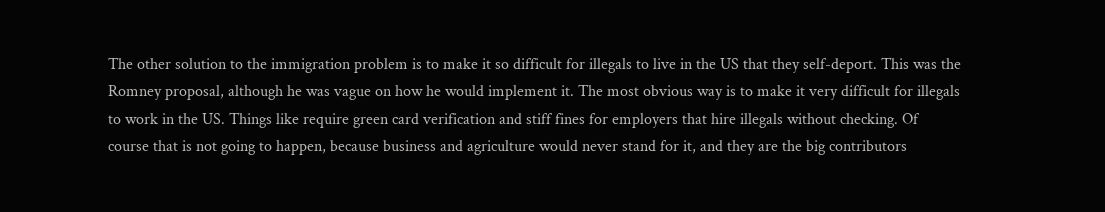The other solution to the immigration problem is to make it so difficult for illegals to live in the US that they self-deport. This was the Romney proposal, although he was vague on how he would implement it. The most obvious way is to make it very difficult for illegals to work in the US. Things like require green card verification and stiff fines for employers that hire illegals without checking. Of course that is not going to happen, because business and agriculture would never stand for it, and they are the big contributors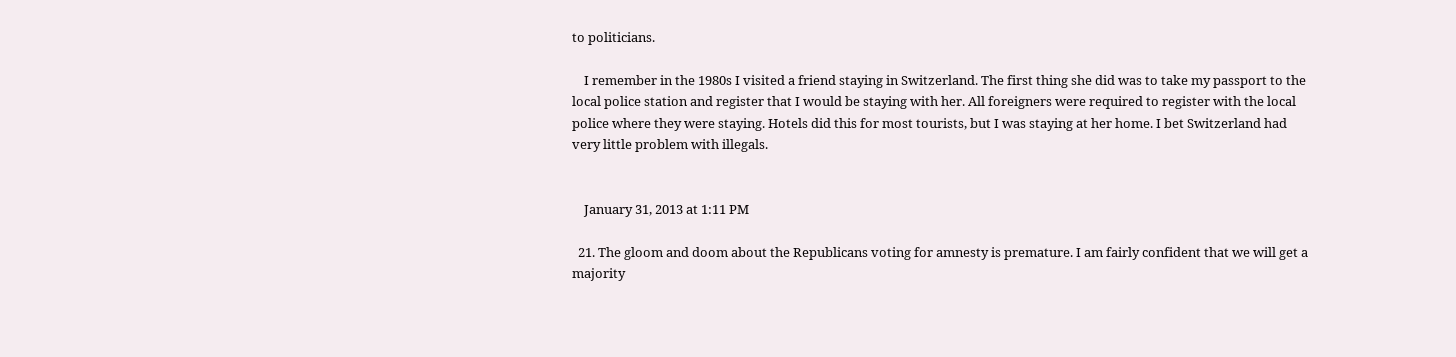to politicians.

    I remember in the 1980s I visited a friend staying in Switzerland. The first thing she did was to take my passport to the local police station and register that I would be staying with her. All foreigners were required to register with the local police where they were staying. Hotels did this for most tourists, but I was staying at her home. I bet Switzerland had very little problem with illegals.


    January 31, 2013 at 1:11 PM

  21. The gloom and doom about the Republicans voting for amnesty is premature. I am fairly confident that we will get a majority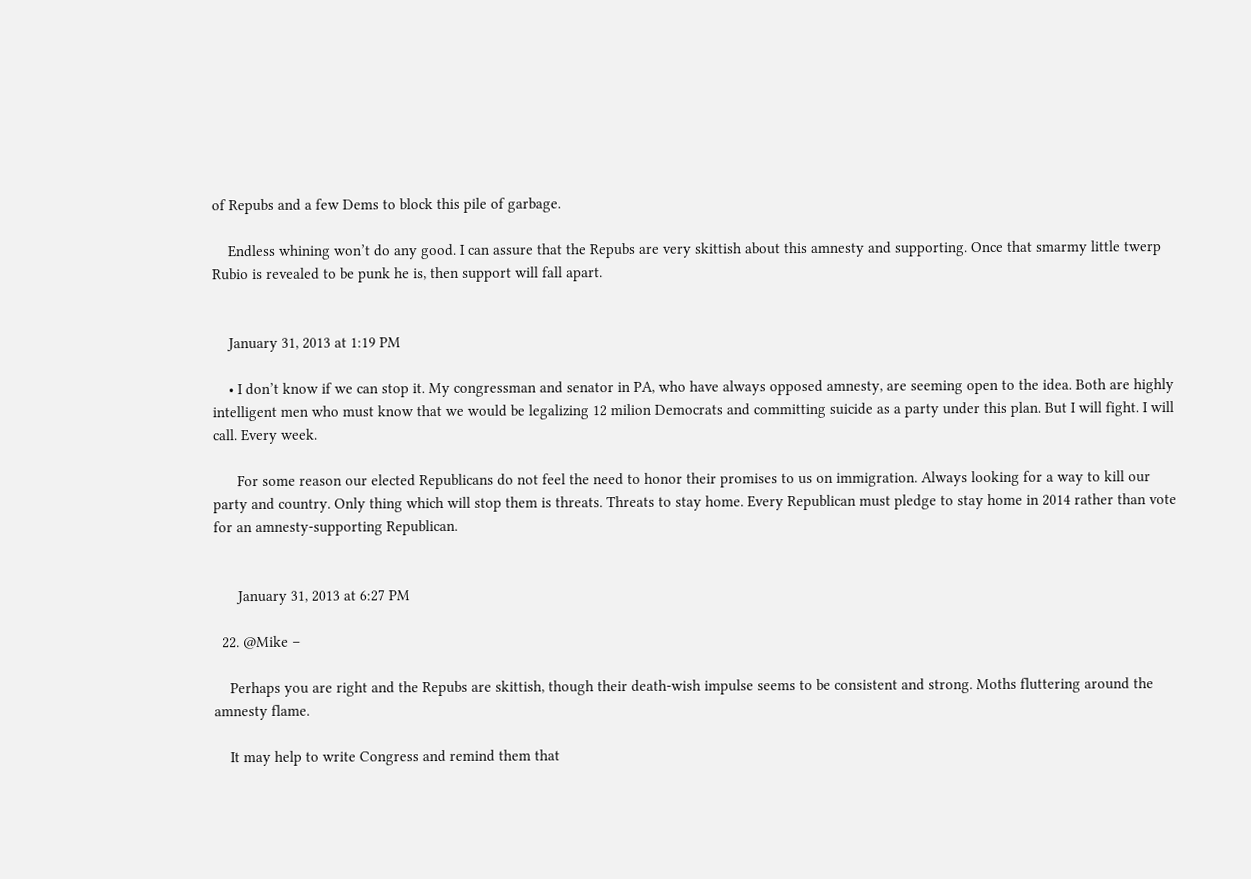of Repubs and a few Dems to block this pile of garbage.

    Endless whining won’t do any good. I can assure that the Repubs are very skittish about this amnesty and supporting. Once that smarmy little twerp Rubio is revealed to be punk he is, then support will fall apart.


    January 31, 2013 at 1:19 PM

    • I don’t know if we can stop it. My congressman and senator in PA, who have always opposed amnesty, are seeming open to the idea. Both are highly intelligent men who must know that we would be legalizing 12 milion Democrats and committing suicide as a party under this plan. But I will fight. I will call. Every week.

      For some reason our elected Republicans do not feel the need to honor their promises to us on immigration. Always looking for a way to kill our party and country. Only thing which will stop them is threats. Threats to stay home. Every Republican must pledge to stay home in 2014 rather than vote for an amnesty-supporting Republican.


      January 31, 2013 at 6:27 PM

  22. @Mike –

    Perhaps you are right and the Repubs are skittish, though their death-wish impulse seems to be consistent and strong. Moths fluttering around the amnesty flame.

    It may help to write Congress and remind them that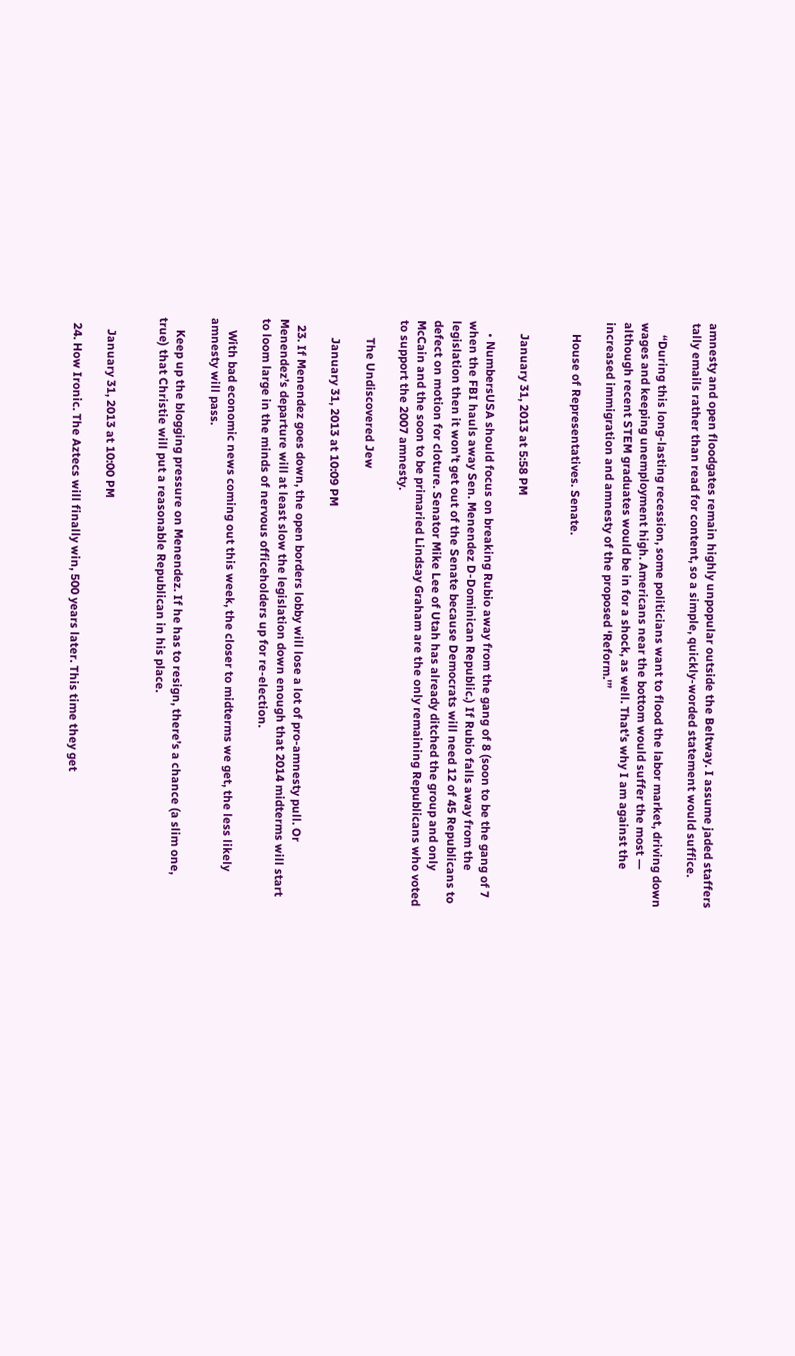amnesty and open floodgates remain highly unpopular outside the Beltway. I assume jaded staffers tally emails rather than read for content, so a simple, quickly-worded statement would suffice.

    “During this long-lasting recession, some politicians want to flood the labor market, driving down wages and keeping unemployment high. Americans near the bottom would suffer the most — although recent STEM graduates would be in for a shock, as well. That’s why I am against the increased immigration and amnesty of the proposed ‘Reform.'”

    House of Representatives. Senate.


    January 31, 2013 at 5:58 PM

    • NumbersUSA should focus on breaking Rubio away from the gang of 8 (soon to be the gang of 7 when the FBI hauls away Sen. Menendez D-Dominican Republic.) If Rubio falls away from the legislation then it won’t get out of the Senate because Democrats will need 12 of 45 Republicans to defect on motion for cloture. Senator Mike Lee of Utah has already ditched the group and only McCain and the soon to be primaried Lindsay Graham are the only remaining Republicans who voted to support the 2007 amnesty.

      The Undiscovered Jew

      January 31, 2013 at 10:09 PM

  23. If Menendez goes down, the open borders lobby will lose a lot of pro-amnesty pull. Or Menendez’s departure will at least slow the legislation down enough that 2014 midterms will start to loom large in the minds of nervous officeholders up for re-election.

    With bad economic news coming out this week, the closer to midterms we get, the less likely amnesty will pass.

    Keep up the blogging pressure on Menendez. If he has to resign, there’s a chance (a slim one, true) that Christie will put a reasonable Republican in his place.


    January 31, 2013 at 10:00 PM

  24. How Ironic. The Aztecs will finally win, 500 years later. This time they get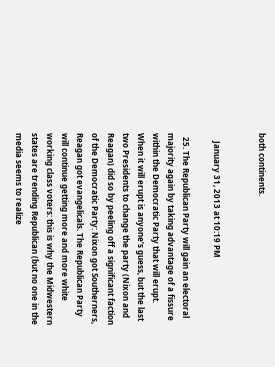both continents.


    January 31, 2013 at 10:19 PM

  25. The Republican Party will gain an electoral majority again by taking advantage of a fissure within the Democratic Party that will erupt. When it will erupt is anyone’s guess, but the last two Presidents to change the party (Nixon and Reagan) did so by peeling off a significant faction of the Democratic Party: Nixon got Southerners, Reagan got evangelicals. The Republican Party will continue getting more and more white working class voters: this is why the Midwestern states are trending Republican (but no one in the media seems to realize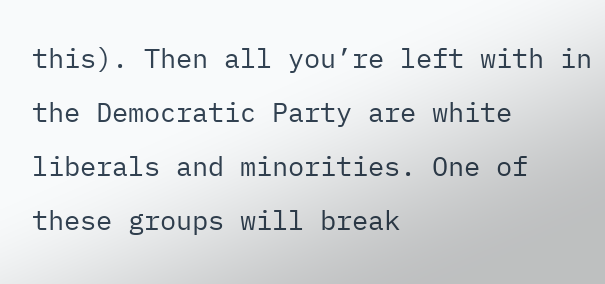this). Then all you’re left with in the Democratic Party are white liberals and minorities. One of these groups will break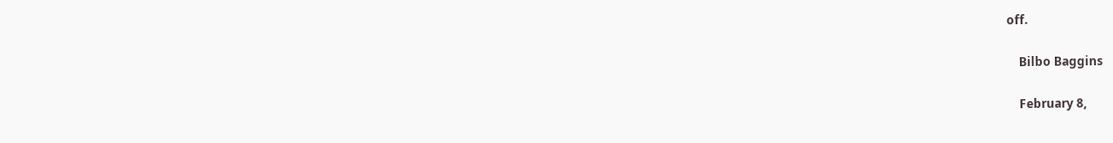off.

    Bilbo Baggins

    February 8,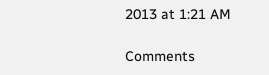2013 at 1:21 AM

Comments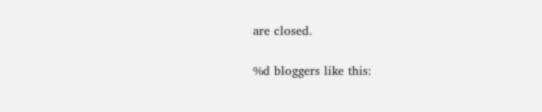are closed.

%d bloggers like this: